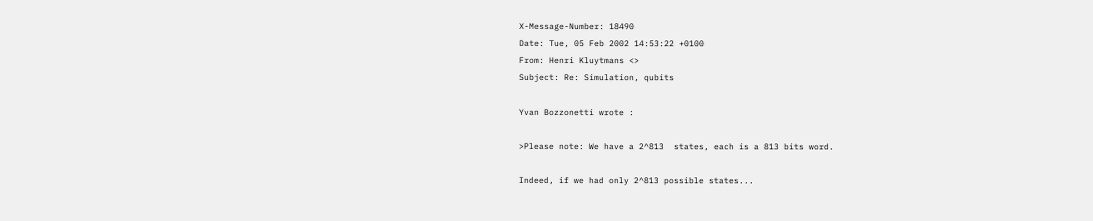X-Message-Number: 18490
Date: Tue, 05 Feb 2002 14:53:22 +0100
From: Henri Kluytmans <>
Subject: Re: Simulation, qubits

Yvan Bozzonetti wrote :

>Please note: We have a 2^813  states, each is a 813 bits word.

Indeed, if we had only 2^813 possible states...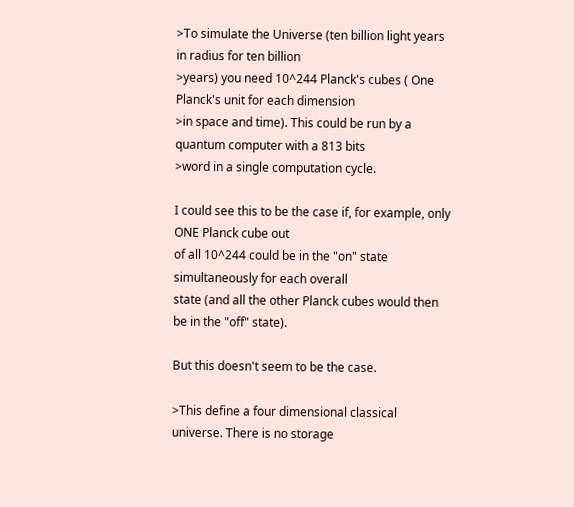>To simulate the Universe (ten billion light years in radius for ten billion
>years) you need 10^244 Planck's cubes ( One Planck's unit for each dimension
>in space and time). This could be run by a quantum computer with a 813 bits
>word in a single computation cycle.

I could see this to be the case if, for example, only ONE Planck cube out
of all 10^244 could be in the "on" state simultaneously for each overall
state (and all the other Planck cubes would then be in the "off" state).

But this doesn't seem to be the case.

>This define a four dimensional classical universe. There is no storage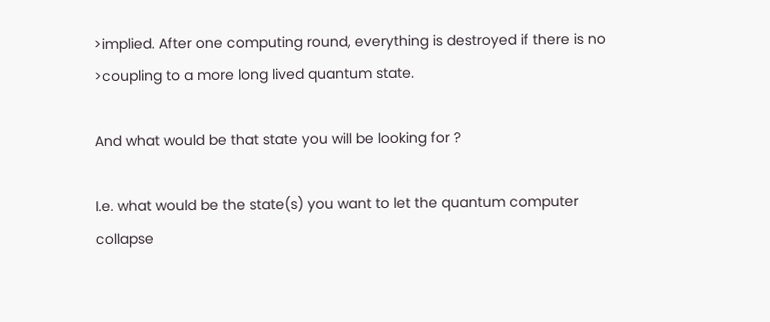>implied. After one computing round, everything is destroyed if there is no
>coupling to a more long lived quantum state.

And what would be that state you will be looking for ?

I.e. what would be the state(s) you want to let the quantum computer
collapse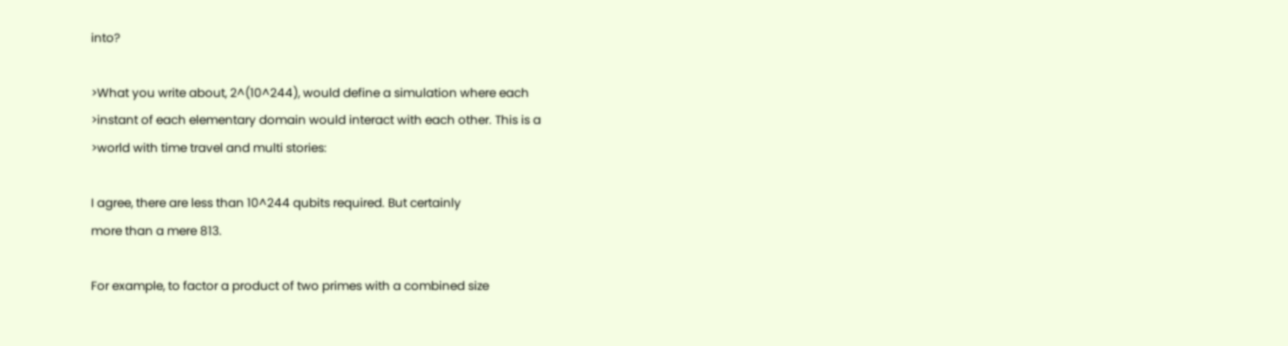into?

>What you write about, 2^(10^244), would define a simulation where each
>instant of each elementary domain would interact with each other. This is a
>world with time travel and multi stories:

I agree, there are less than 10^244 qubits required. But certainly
more than a mere 813.

For example, to factor a product of two primes with a combined size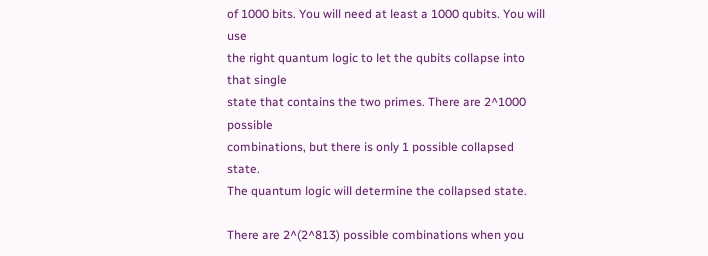of 1000 bits. You will need at least a 1000 qubits. You will use
the right quantum logic to let the qubits collapse into that single
state that contains the two primes. There are 2^1000 possible
combinations, but there is only 1 possible collapsed state.
The quantum logic will determine the collapsed state.

There are 2^(2^813) possible combinations when you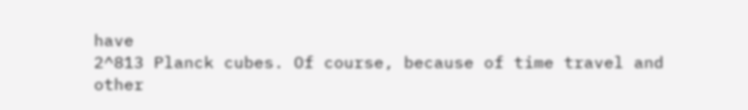have
2^813 Planck cubes. Of course, because of time travel and
other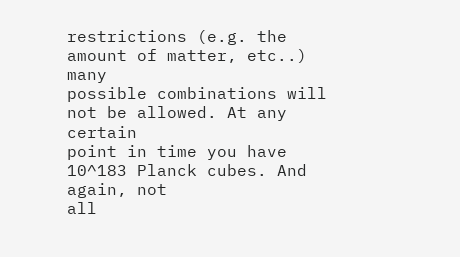restrictions (e.g. the amount of matter, etc..) many
possible combinations will not be allowed. At any certain
point in time you have 10^183 Planck cubes. And again, not
all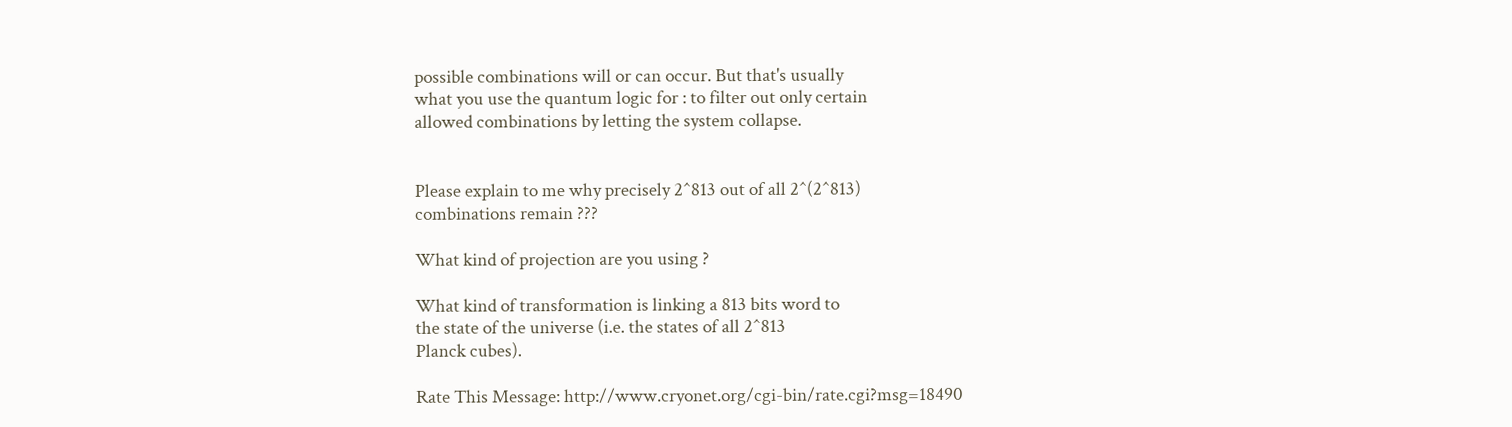possible combinations will or can occur. But that's usually
what you use the quantum logic for : to filter out only certain
allowed combinations by letting the system collapse.


Please explain to me why precisely 2^813 out of all 2^(2^813)
combinations remain ???

What kind of projection are you using ?

What kind of transformation is linking a 813 bits word to
the state of the universe (i.e. the states of all 2^813
Planck cubes).

Rate This Message: http://www.cryonet.org/cgi-bin/rate.cgi?msg=18490